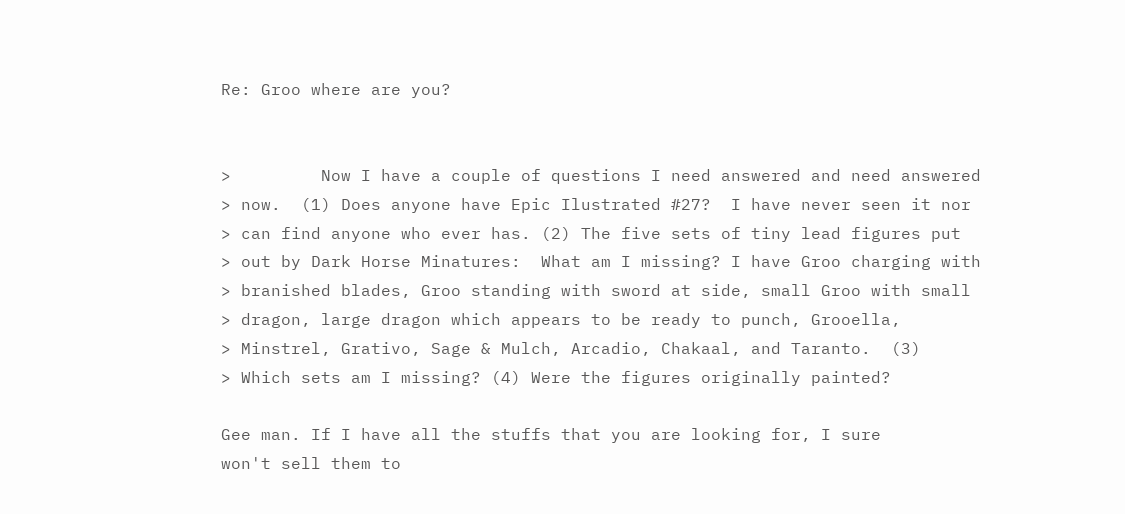Re: Groo where are you?


>         Now I have a couple of questions I need answered and need answered
> now.  (1) Does anyone have Epic Ilustrated #27?  I have never seen it nor
> can find anyone who ever has. (2) The five sets of tiny lead figures put
> out by Dark Horse Minatures:  What am I missing? I have Groo charging with
> branished blades, Groo standing with sword at side, small Groo with small
> dragon, large dragon which appears to be ready to punch, Grooella,
> Minstrel, Grativo, Sage & Mulch, Arcadio, Chakaal, and Taranto.  (3)
> Which sets am I missing? (4) Were the figures originally painted?

Gee man. If I have all the stuffs that you are looking for, I sure
won't sell them to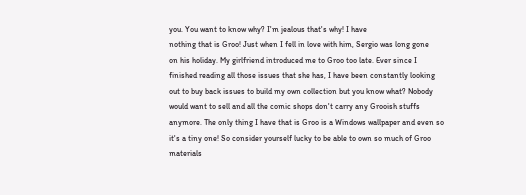you. You want to know why? I'm jealous that's why! I have
nothing that is Groo! Just when I fell in love with him, Sergio was long gone
on his holiday. My girlfriend introduced me to Groo too late. Ever since I
finished reading all those issues that she has, I have been constantly looking
out to buy back issues to build my own collection but you know what? Nobody
would want to sell and all the comic shops don't carry any Grooish stuffs
anymore. The only thing I have that is Groo is a Windows wallpaper and even so
it's a tiny one! So consider yourself lucky to be able to own so much of Groo
materials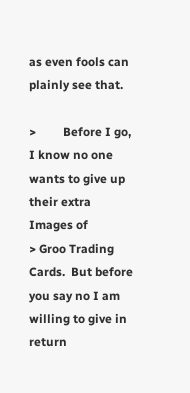as even fools can plainly see that.

>         Before I go, I know no one wants to give up their extra Images of
> Groo Trading Cards.  But before you say no I am willing to give in return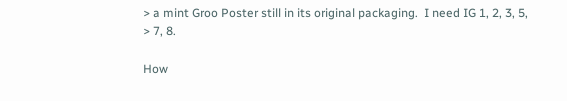> a mint Groo Poster still in its original packaging.  I need IG 1, 2, 3, 5,
> 7, 8.

How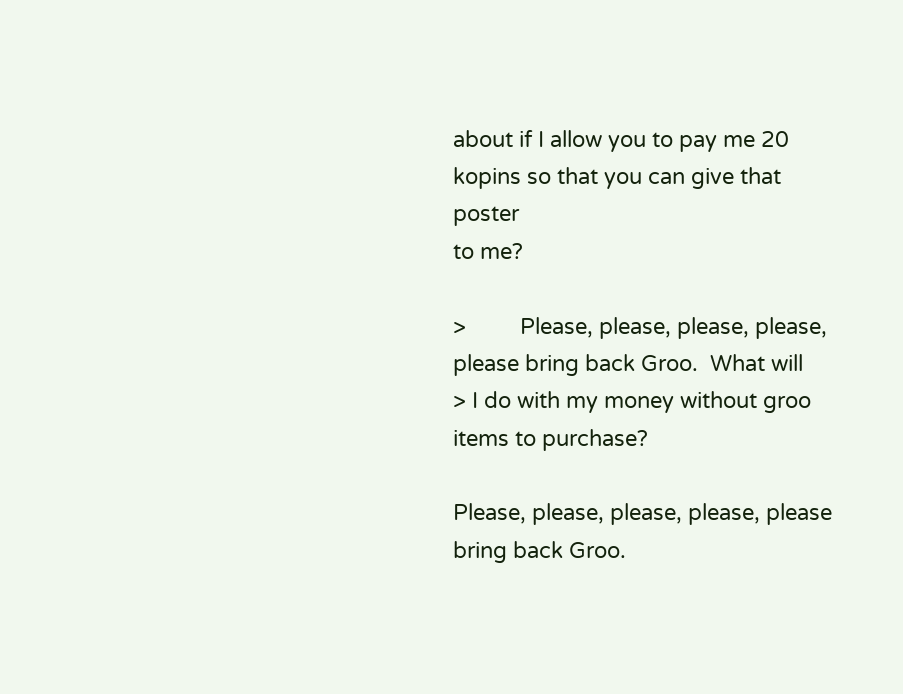about if I allow you to pay me 20 kopins so that you can give that poster
to me?

>         Please, please, please, please, please bring back Groo.  What will
> I do with my money without groo items to purchase?

Please, please, please, please, please bring back Groo.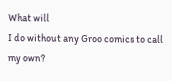What will
I do without any Groo comics to call my own?